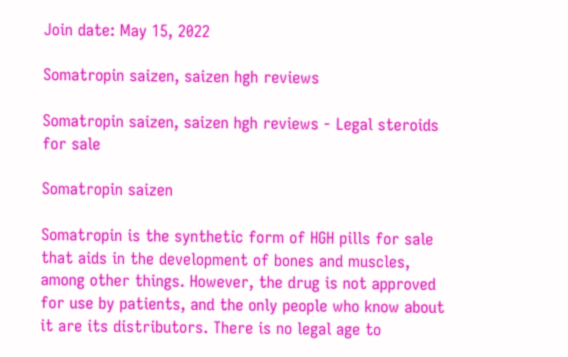Join date: May 15, 2022

Somatropin saizen, saizen hgh reviews

Somatropin saizen, saizen hgh reviews - Legal steroids for sale

Somatropin saizen

Somatropin is the synthetic form of HGH pills for sale that aids in the development of bones and muscles, among other things. However, the drug is not approved for use by patients, and the only people who know about it are its distributors. There is no legal age to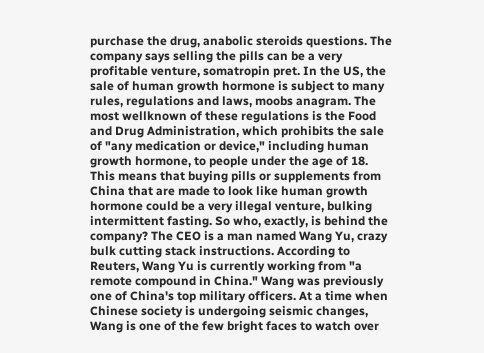purchase the drug, anabolic steroids questions. The company says selling the pills can be a very profitable venture, somatropin pret. In the US, the sale of human growth hormone is subject to many rules, regulations and laws, moobs anagram. The most wellknown of these regulations is the Food and Drug Administration, which prohibits the sale of "any medication or device," including human growth hormone, to people under the age of 18. This means that buying pills or supplements from China that are made to look like human growth hormone could be a very illegal venture, bulking intermittent fasting. So who, exactly, is behind the company? The CEO is a man named Wang Yu, crazy bulk cutting stack instructions. According to Reuters, Wang Yu is currently working from "a remote compound in China." Wang was previously one of China's top military officers. At a time when Chinese society is undergoing seismic changes, Wang is one of the few bright faces to watch over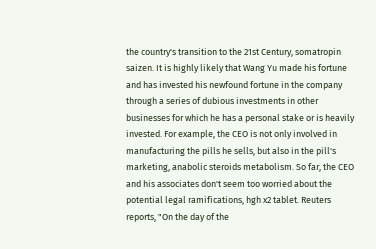the country's transition to the 21st Century, somatropin saizen. It is highly likely that Wang Yu made his fortune and has invested his newfound fortune in the company through a series of dubious investments in other businesses for which he has a personal stake or is heavily invested. For example, the CEO is not only involved in manufacturing the pills he sells, but also in the pill's marketing, anabolic steroids metabolism. So far, the CEO and his associates don't seem too worried about the potential legal ramifications, hgh x2 tablet. Reuters reports, "On the day of the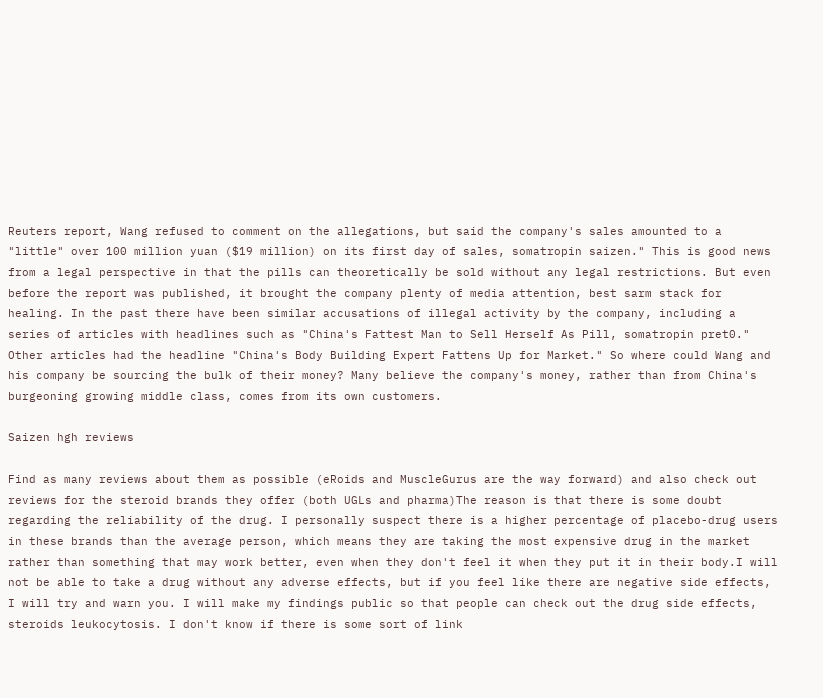Reuters report, Wang refused to comment on the allegations, but said the company's sales amounted to a "little" over 100 million yuan ($19 million) on its first day of sales, somatropin saizen." This is good news from a legal perspective in that the pills can theoretically be sold without any legal restrictions. But even before the report was published, it brought the company plenty of media attention, best sarm stack for healing. In the past there have been similar accusations of illegal activity by the company, including a series of articles with headlines such as "China's Fattest Man to Sell Herself As Pill, somatropin pret0." Other articles had the headline "China's Body Building Expert Fattens Up for Market." So where could Wang and his company be sourcing the bulk of their money? Many believe the company's money, rather than from China's burgeoning growing middle class, comes from its own customers.

Saizen hgh reviews

Find as many reviews about them as possible (eRoids and MuscleGurus are the way forward) and also check out reviews for the steroid brands they offer (both UGLs and pharma)The reason is that there is some doubt regarding the reliability of the drug. I personally suspect there is a higher percentage of placebo-drug users in these brands than the average person, which means they are taking the most expensive drug in the market rather than something that may work better, even when they don't feel it when they put it in their body.I will not be able to take a drug without any adverse effects, but if you feel like there are negative side effects, I will try and warn you. I will make my findings public so that people can check out the drug side effects, steroids leukocytosis. I don't know if there is some sort of link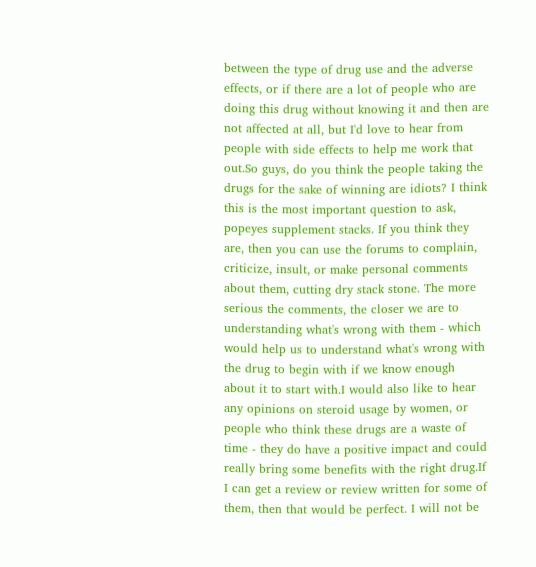between the type of drug use and the adverse effects, or if there are a lot of people who are doing this drug without knowing it and then are not affected at all, but I'd love to hear from people with side effects to help me work that out.So guys, do you think the people taking the drugs for the sake of winning are idiots? I think this is the most important question to ask, popeyes supplement stacks. If you think they are, then you can use the forums to complain, criticize, insult, or make personal comments about them, cutting dry stack stone. The more serious the comments, the closer we are to understanding what's wrong with them - which would help us to understand what's wrong with the drug to begin with if we know enough about it to start with.I would also like to hear any opinions on steroid usage by women, or people who think these drugs are a waste of time - they do have a positive impact and could really bring some benefits with the right drug.If I can get a review or review written for some of them, then that would be perfect. I will not be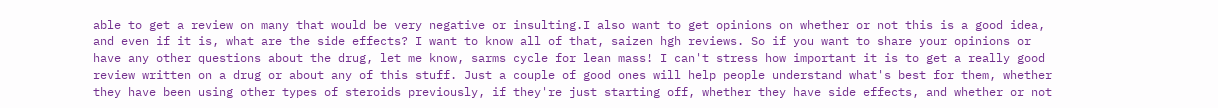able to get a review on many that would be very negative or insulting.I also want to get opinions on whether or not this is a good idea, and even if it is, what are the side effects? I want to know all of that, saizen hgh reviews. So if you want to share your opinions or have any other questions about the drug, let me know, sarms cycle for lean mass! I can't stress how important it is to get a really good review written on a drug or about any of this stuff. Just a couple of good ones will help people understand what's best for them, whether they have been using other types of steroids previously, if they're just starting off, whether they have side effects, and whether or not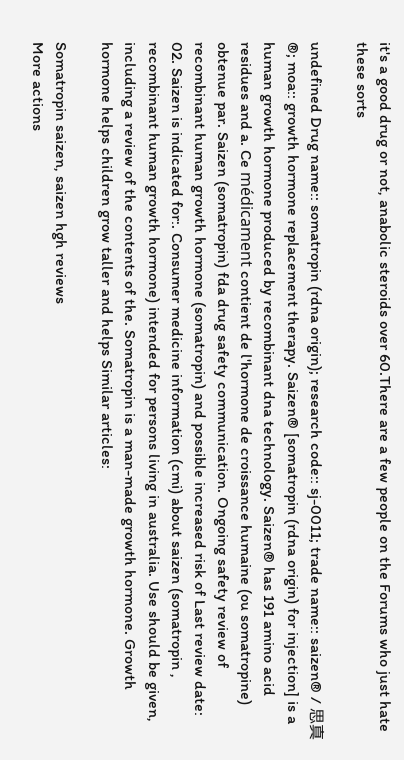it's a good drug or not, anabolic steroids over 60.There are a few people on the Forums who just hate these sorts

undefined Drug name:: somatropin (rdna origin); research code:: sj-0011; trade name:: saizen® / 思真®; moa:: growth hormone replacement therapy. Saizen® [somatropin (rdna origin) for injection] is a human growth hormone produced by recombinant dna technology. Saizen® has 191 amino acid residues and a. Ce médicament contient de l'hormone de croissance humaine (ou somatropine) obtenue par. Saizen (somatropin) fda drug safety communication. Ongoing safety review of recombinant human growth hormone (somatropin) and possible increased risk of Last review date: 02. Saizen is indicated for:. Consumer medicine information (cmi) about saizen (somatropin , recombinant human growth hormone) intended for persons living in australia. Use should be given, including a review of the contents of the. Somatropin is a man-made growth hormone. Growth hormone helps children grow taller and helps Similar articles:

Somatropin saizen, saizen hgh reviews
More actions